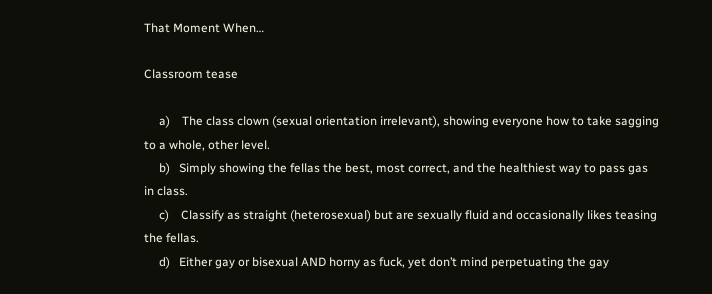That Moment When…

Classroom tease

     a)    The class clown (sexual orientation irrelevant), showing everyone how to take sagging to a whole, other level.
     b)   Simply showing the fellas the best, most correct, and the healthiest way to pass gas in class.
     c)    Classify as straight (heterosexual) but are sexually fluid and occasionally likes teasing the fellas.
     d)   Either gay or bisexual AND horny as fuck, yet don’t mind perpetuating the gay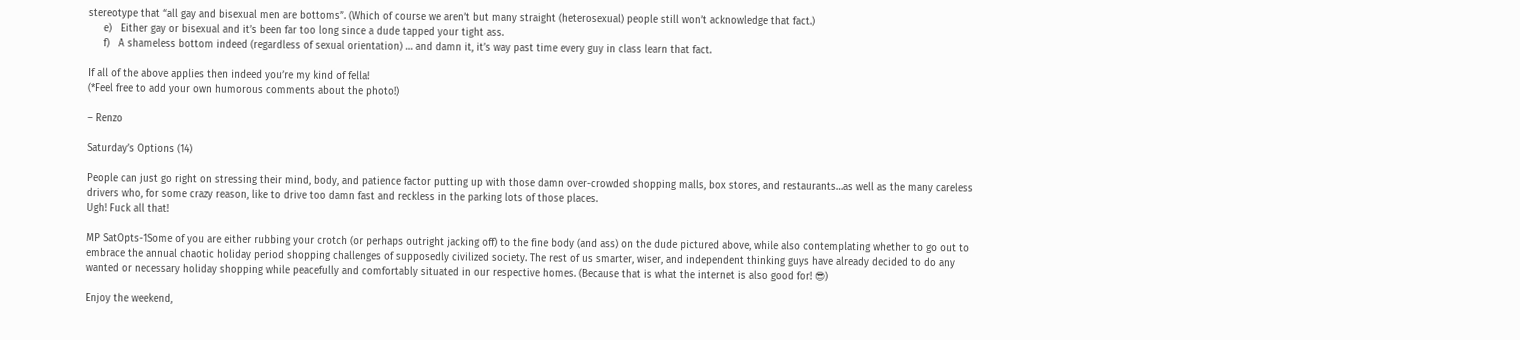stereotype that “all gay and bisexual men are bottoms”. (Which of course we aren’t but many straight (heterosexual) people still won’t acknowledge that fact.)
     e)   Either gay or bisexual and it’s been far too long since a dude tapped your tight ass.
     f)   A shameless bottom indeed (regardless of sexual orientation) … and damn it, it’s way past time every guy in class learn that fact.

If all of the above applies then indeed you’re my kind of fella!
(*Feel free to add your own humorous comments about the photo!)

– Renzo

Saturday’s Options (14)

People can just go right on stressing their mind, body, and patience factor putting up with those damn over-crowded shopping malls, box stores, and restaurants…as well as the many careless drivers who, for some crazy reason, like to drive too damn fast and reckless in the parking lots of those places.
Ugh! Fuck all that!

MP SatOpts-1Some of you are either rubbing your crotch (or perhaps outright jacking off) to the fine body (and ass) on the dude pictured above, while also contemplating whether to go out to embrace the annual chaotic holiday period shopping challenges of supposedly civilized society. The rest of us smarter, wiser, and independent thinking guys have already decided to do any wanted or necessary holiday shopping while peacefully and comfortably situated in our respective homes. (Because that is what the internet is also good for! 😎)

Enjoy the weekend,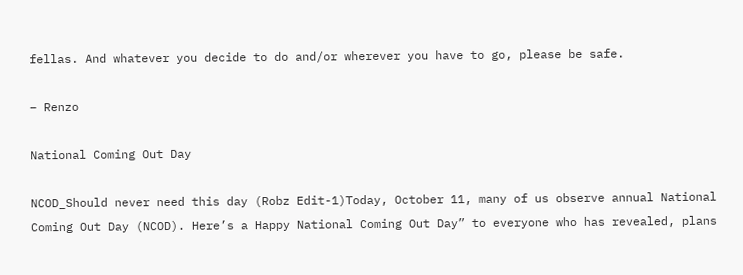fellas. And whatever you decide to do and/or wherever you have to go, please be safe.

– Renzo

National Coming Out Day

NCOD_Should never need this day (Robz Edit-1)Today, October 11, many of us observe annual National Coming Out Day (NCOD). Here’s a Happy National Coming Out Day” to everyone who has revealed, plans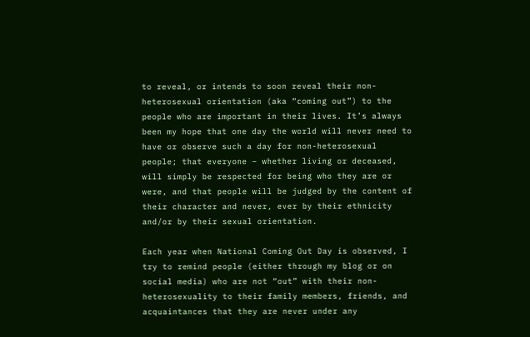to reveal, or intends to soon reveal their non-heterosexual orientation (aka “coming out”) to the people who are important in their lives. It’s always been my hope that one day the world will never need to have or observe such a day for non-heterosexual people; that everyone – whether living or deceased, will simply be respected for being who they are or were, and that people will be judged by the content of their character and never, ever by their ethnicity and/or by their sexual orientation.

Each year when National Coming Out Day is observed, I try to remind people (either through my blog or on social media) who are not “out” with their non-heterosexuality to their family members, friends, and acquaintances that they are never under any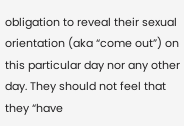obligation to reveal their sexual orientation (aka “come out”) on this particular day nor any other day. They should not feel that they “have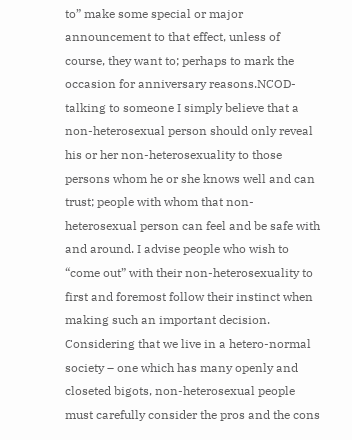to” make some special or major announcement to that effect, unless of course, they want to; perhaps to mark the occasion for anniversary reasons.NCOD-talking to someone I simply believe that a non-heterosexual person should only reveal his or her non-heterosexuality to those persons whom he or she knows well and can trust; people with whom that non-heterosexual person can feel and be safe with and around. I advise people who wish to “come out” with their non-heterosexuality to first and foremost follow their instinct when making such an important decision. Considering that we live in a hetero-normal society – one which has many openly and closeted bigots, non-heterosexual people must carefully consider the pros and the cons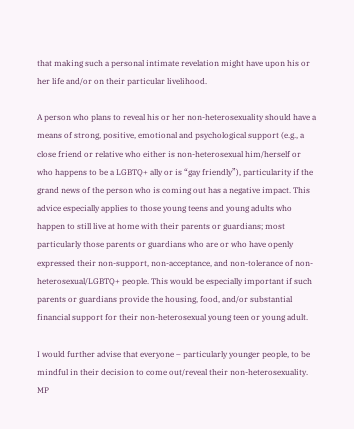that making such a personal intimate revelation might have upon his or her life and/or on their particular livelihood.

A person who plans to reveal his or her non-heterosexuality should have a means of strong, positive, emotional and psychological support (e.g., a close friend or relative who either is non-heterosexual him/herself or who happens to be a LGBTQ+ ally or is “gay friendly”), particularity if the grand news of the person who is coming out has a negative impact. This advice especially applies to those young teens and young adults who happen to still live at home with their parents or guardians; most particularly those parents or guardians who are or who have openly expressed their non-support, non-acceptance, and non-tolerance of non-heterosexual/LGBTQ+ people. This would be especially important if such parents or guardians provide the housing, food, and/or substantial financial support for their non-heterosexual young teen or young adult.

I would further advise that everyone – particularly younger people, to be mindful in their decision to come out/reveal their non-heterosexuality. MP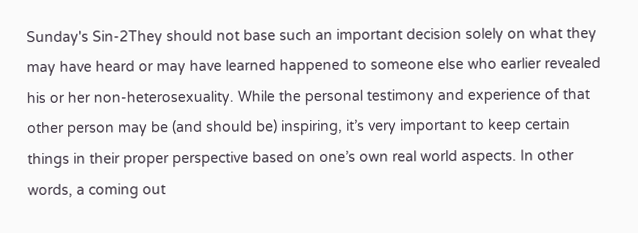Sunday's Sin-2They should not base such an important decision solely on what they may have heard or may have learned happened to someone else who earlier revealed his or her non-heterosexuality. While the personal testimony and experience of that other person may be (and should be) inspiring, it’s very important to keep certain things in their proper perspective based on one’s own real world aspects. In other words, a coming out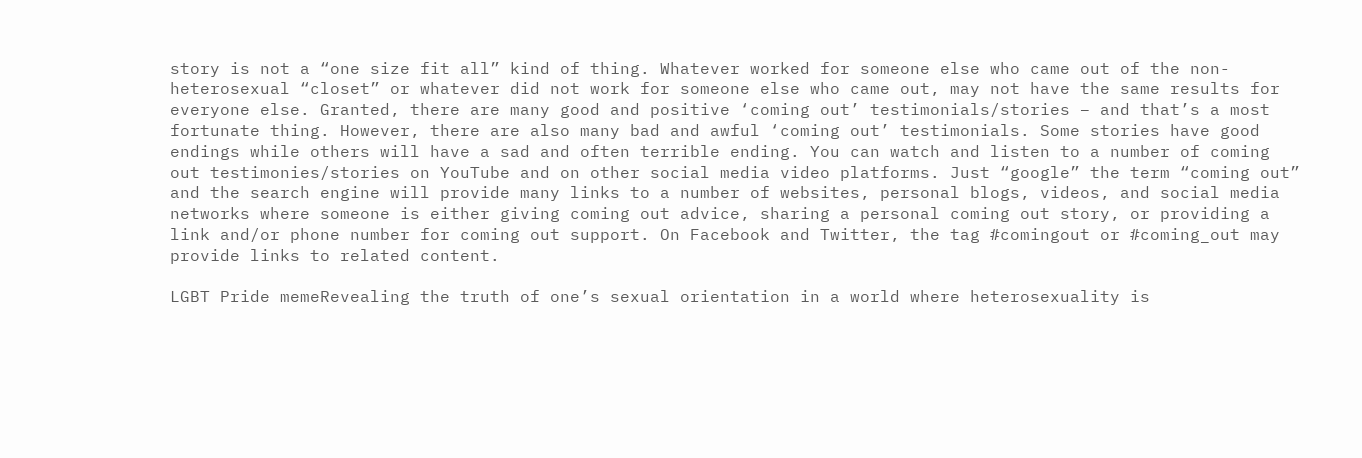story is not a “one size fit all” kind of thing. Whatever worked for someone else who came out of the non-heterosexual “closet” or whatever did not work for someone else who came out, may not have the same results for everyone else. Granted, there are many good and positive ‘coming out’ testimonials/stories – and that’s a most fortunate thing. However, there are also many bad and awful ‘coming out’ testimonials. Some stories have good endings while others will have a sad and often terrible ending. You can watch and listen to a number of coming out testimonies/stories on YouTube and on other social media video platforms. Just “google” the term “coming out” and the search engine will provide many links to a number of websites, personal blogs, videos, and social media networks where someone is either giving coming out advice, sharing a personal coming out story, or providing a link and/or phone number for coming out support. On Facebook and Twitter, the tag #comingout or #coming_out may provide links to related content.

LGBT Pride memeRevealing the truth of one’s sexual orientation in a world where heterosexuality is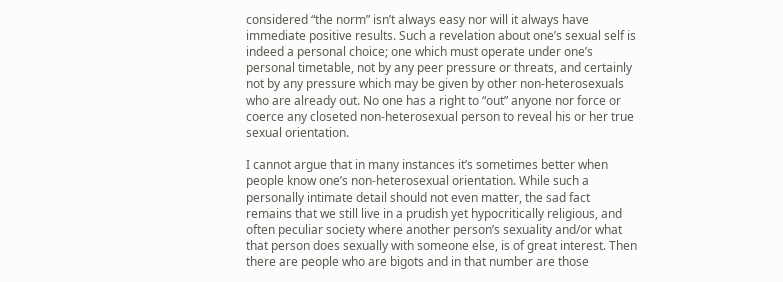considered “the norm” isn’t always easy nor will it always have immediate positive results. Such a revelation about one’s sexual self is indeed a personal choice; one which must operate under one’s personal timetable, not by any peer pressure or threats, and certainly not by any pressure which may be given by other non-heterosexuals who are already out. No one has a right to “out” anyone nor force or coerce any closeted non-heterosexual person to reveal his or her true sexual orientation.

I cannot argue that in many instances it’s sometimes better when people know one’s non-heterosexual orientation. While such a personally intimate detail should not even matter, the sad fact remains that we still live in a prudish yet hypocritically religious, and often peculiar society where another person’s sexuality and/or what that person does sexually with someone else, is of great interest. Then there are people who are bigots and in that number are those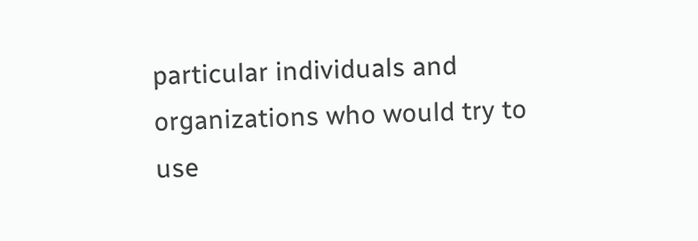particular individuals and organizations who would try to use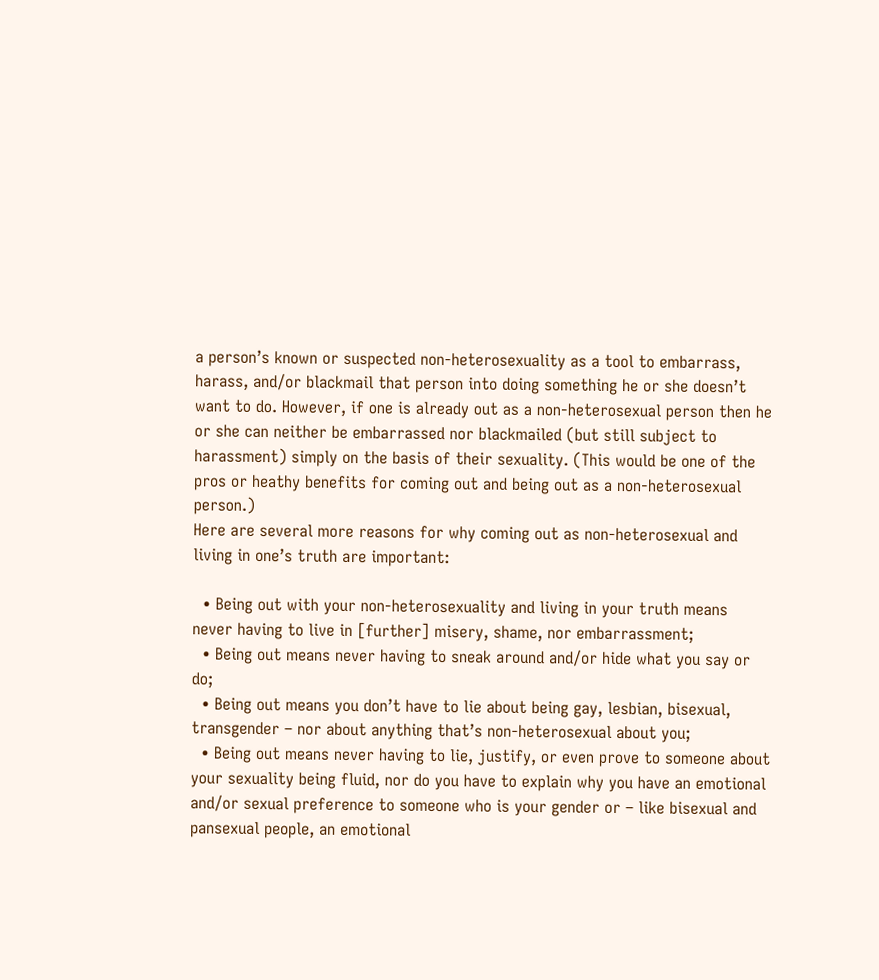a person’s known or suspected non-heterosexuality as a tool to embarrass, harass, and/or blackmail that person into doing something he or she doesn’t want to do. However, if one is already out as a non-heterosexual person then he or she can neither be embarrassed nor blackmailed (but still subject to harassment) simply on the basis of their sexuality. (This would be one of the pros or heathy benefits for coming out and being out as a non-heterosexual person.)
Here are several more reasons for why coming out as non-heterosexual and living in one’s truth are important:

  • Being out with your non-heterosexuality and living in your truth means never having to live in [further] misery, shame, nor embarrassment;
  • Being out means never having to sneak around and/or hide what you say or do;
  • Being out means you don’t have to lie about being gay, lesbian, bisexual, transgender – nor about anything that’s non-heterosexual about you;
  • Being out means never having to lie, justify, or even prove to someone about your sexuality being fluid, nor do you have to explain why you have an emotional and/or sexual preference to someone who is your gender or – like bisexual and pansexual people, an emotional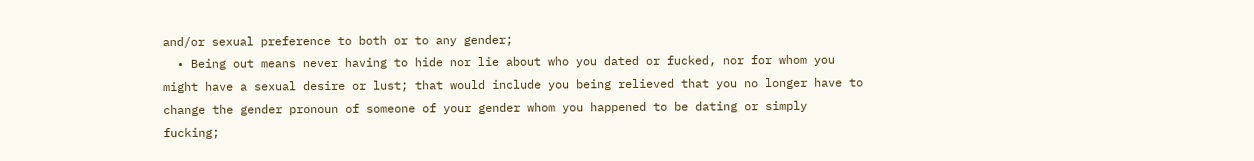and/or sexual preference to both or to any gender;
  • Being out means never having to hide nor lie about who you dated or fucked, nor for whom you might have a sexual desire or lust; that would include you being relieved that you no longer have to change the gender pronoun of someone of your gender whom you happened to be dating or simply fucking;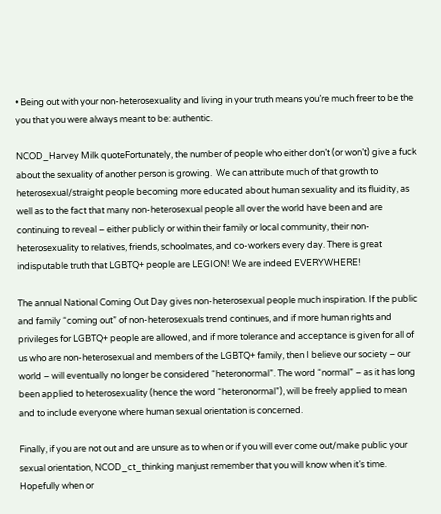• Being out with your non-heterosexuality and living in your truth means you’re much freer to be the you that you were always meant to be: authentic.

NCOD_Harvey Milk quoteFortunately, the number of people who either don’t (or won’t) give a fuck about the sexuality of another person is growing.  We can attribute much of that growth to heterosexual/straight people becoming more educated about human sexuality and its fluidity, as well as to the fact that many non-heterosexual people all over the world have been and are continuing to reveal – either publicly or within their family or local community, their non-heterosexuality to relatives, friends, schoolmates, and co-workers every day. There is great indisputable truth that LGBTQ+ people are LEGION! We are indeed EVERYWHERE!

The annual National Coming Out Day gives non-heterosexual people much inspiration. If the public and family “coming out” of non-heterosexuals trend continues, and if more human rights and privileges for LGBTQ+ people are allowed, and if more tolerance and acceptance is given for all of us who are non-heterosexual and members of the LGBTQ+ family, then I believe our society – our world – will eventually no longer be considered “heteronormal”. The word “normal” – as it has long been applied to heterosexuality (hence the word “heteronormal”), will be freely applied to mean and to include everyone where human sexual orientation is concerned.

Finally, if you are not out and are unsure as to when or if you will ever come out/make public your sexual orientation, NCOD_ct_thinking manjust remember that you will know when it’s time. Hopefully when or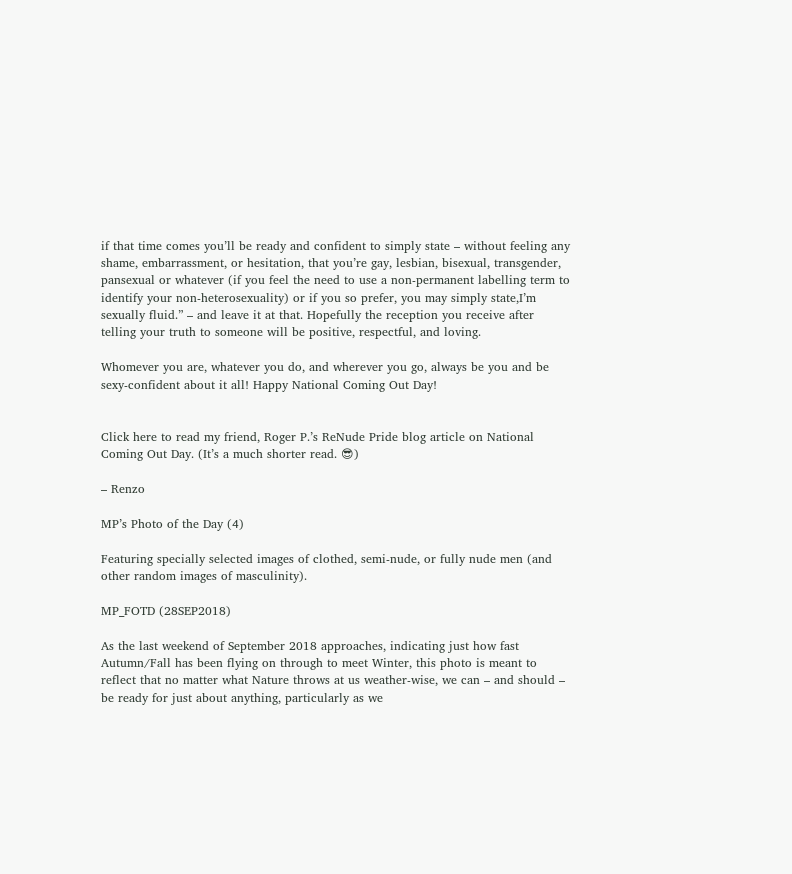if that time comes you’ll be ready and confident to simply state – without feeling any shame, embarrassment, or hesitation, that you’re gay, lesbian, bisexual, transgender, pansexual or whatever (if you feel the need to use a non-permanent labelling term to identify your non-heterosexuality) or if you so prefer, you may simply state,I’m sexually fluid.” – and leave it at that. Hopefully the reception you receive after telling your truth to someone will be positive, respectful, and loving.

Whomever you are, whatever you do, and wherever you go, always be you and be sexy-confident about it all! Happy National Coming Out Day!


Click here to read my friend, Roger P.’s ReNude Pride blog article on National Coming Out Day. (It’s a much shorter read. 😎)

– Renzo

MP’s Photo of the Day (4)

Featuring specially selected images of clothed, semi-nude, or fully nude men (and other random images of masculinity).

MP_FOTD (28SEP2018)

As the last weekend of September 2018 approaches, indicating just how fast Autumn/Fall has been flying on through to meet Winter, this photo is meant to reflect that no matter what Nature throws at us weather-wise, we can – and should – be ready for just about anything, particularly as we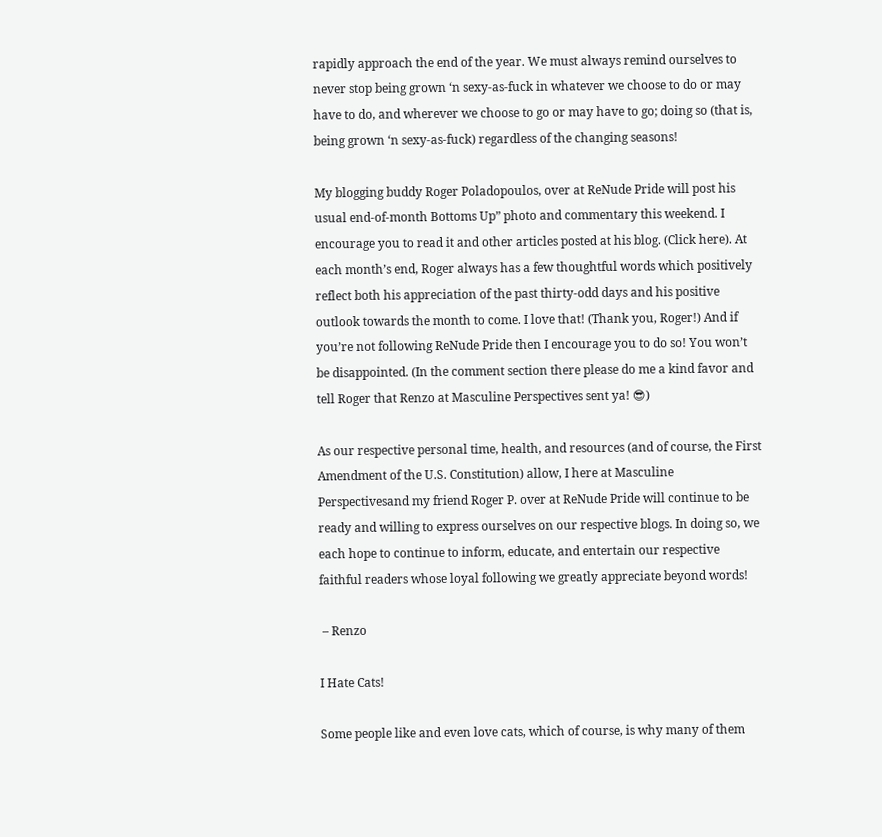rapidly approach the end of the year. We must always remind ourselves to never stop being grown ‘n sexy-as-fuck in whatever we choose to do or may have to do, and wherever we choose to go or may have to go; doing so (that is, being grown ‘n sexy-as-fuck) regardless of the changing seasons!

My blogging buddy Roger Poladopoulos, over at ReNude Pride will post his usual end-of-month Bottoms Up” photo and commentary this weekend. I encourage you to read it and other articles posted at his blog. (Click here). At each month’s end, Roger always has a few thoughtful words which positively reflect both his appreciation of the past thirty-odd days and his positive outlook towards the month to come. I love that! (Thank you, Roger!) And if you’re not following ReNude Pride then I encourage you to do so! You won’t be disappointed. (In the comment section there please do me a kind favor and tell Roger that Renzo at Masculine Perspectives sent ya! 😎)

As our respective personal time, health, and resources (and of course, the First Amendment of the U.S. Constitution) allow, I here at Masculine Perspectivesand my friend Roger P. over at ReNude Pride will continue to be ready and willing to express ourselves on our respective blogs. In doing so, we each hope to continue to inform, educate, and entertain our respective faithful readers whose loyal following we greatly appreciate beyond words!

 – Renzo

I Hate Cats!

Some people like and even love cats, which of course, is why many of them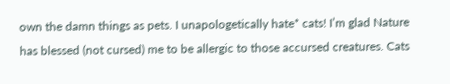own the damn things as pets. I unapologetically hate* cats! I’m glad Nature has blessed (not cursed) me to be allergic to those accursed creatures. Cats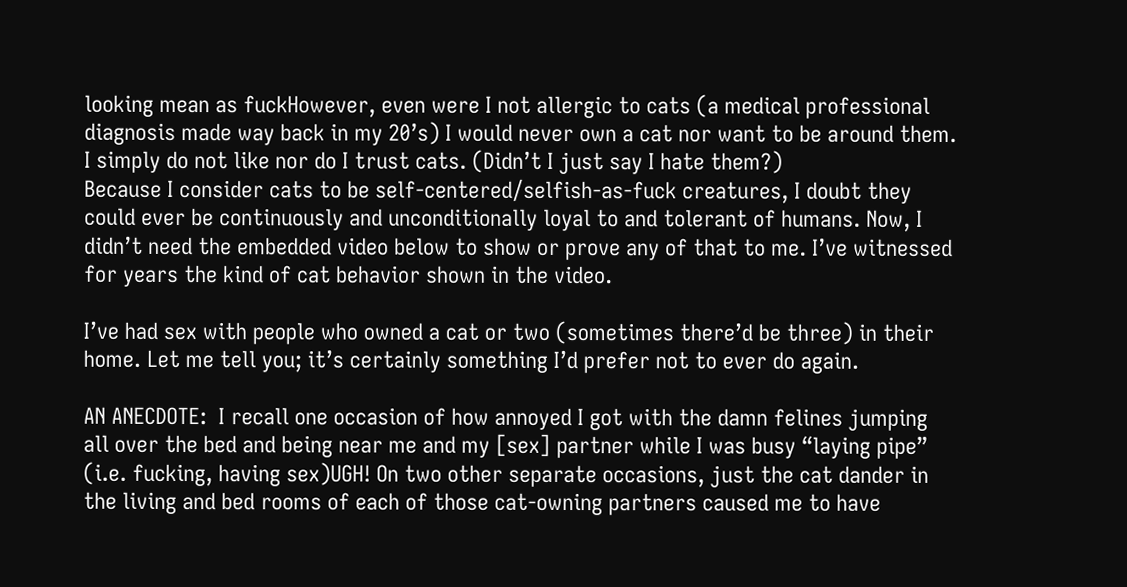looking mean as fuckHowever, even were I not allergic to cats (a medical professional diagnosis made way back in my 20’s) I would never own a cat nor want to be around them. I simply do not like nor do I trust cats. (Didn’t I just say I hate them?)
Because I consider cats to be self-centered/selfish-as-fuck creatures, I doubt they could ever be continuously and unconditionally loyal to and tolerant of humans. Now, I didn’t need the embedded video below to show or prove any of that to me. I’ve witnessed for years the kind of cat behavior shown in the video.

I’ve had sex with people who owned a cat or two (sometimes there’d be three) in their home. Let me tell you; it’s certainly something I’d prefer not to ever do again.

AN ANECDOTE:  I recall one occasion of how annoyed I got with the damn felines jumping all over the bed and being near me and my [sex] partner while I was busy “laying pipe” (i.e. fucking, having sex)UGH! On two other separate occasions, just the cat dander in the living and bed rooms of each of those cat-owning partners caused me to have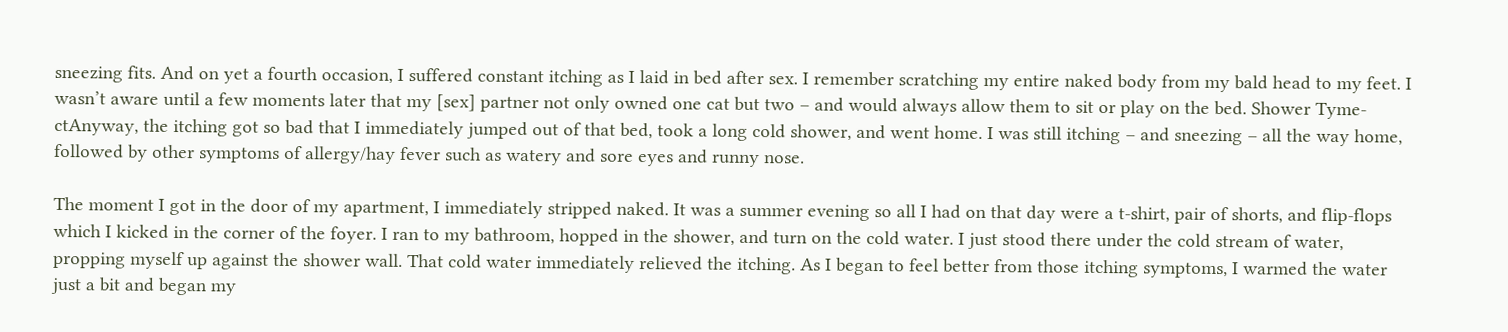sneezing fits. And on yet a fourth occasion, I suffered constant itching as I laid in bed after sex. I remember scratching my entire naked body from my bald head to my feet. I wasn’t aware until a few moments later that my [sex] partner not only owned one cat but two – and would always allow them to sit or play on the bed. Shower Tyme-ctAnyway, the itching got so bad that I immediately jumped out of that bed, took a long cold shower, and went home. I was still itching – and sneezing – all the way home, followed by other symptoms of allergy/hay fever such as watery and sore eyes and runny nose.

The moment I got in the door of my apartment, I immediately stripped naked. It was a summer evening so all I had on that day were a t-shirt, pair of shorts, and flip-flops which I kicked in the corner of the foyer. I ran to my bathroom, hopped in the shower, and turn on the cold water. I just stood there under the cold stream of water, propping myself up against the shower wall. That cold water immediately relieved the itching. As I began to feel better from those itching symptoms, I warmed the water just a bit and began my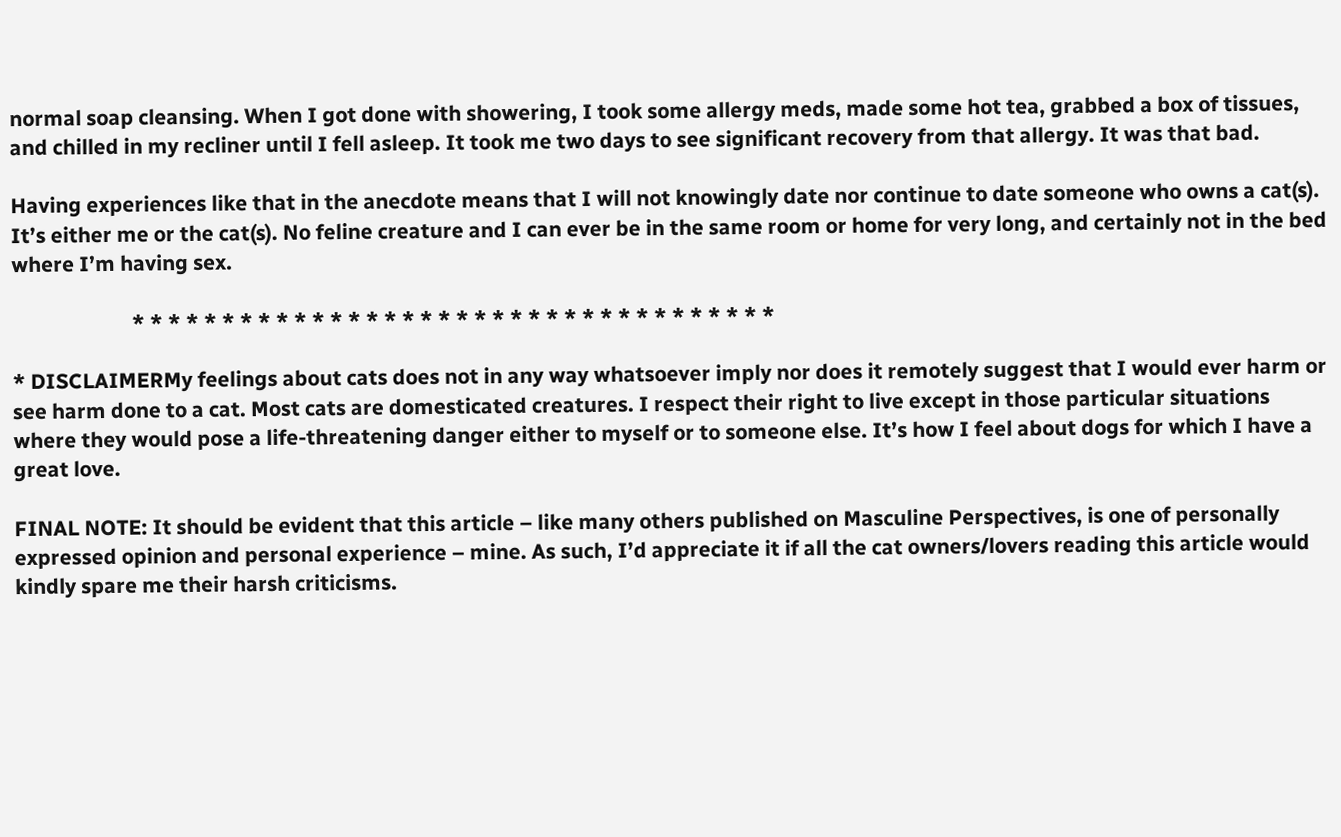normal soap cleansing. When I got done with showering, I took some allergy meds, made some hot tea, grabbed a box of tissues, and chilled in my recliner until I fell asleep. It took me two days to see significant recovery from that allergy. It was that bad.

Having experiences like that in the anecdote means that I will not knowingly date nor continue to date someone who owns a cat(s). It’s either me or the cat(s). No feline creature and I can ever be in the same room or home for very long, and certainly not in the bed where I’m having sex.

                        * * * * * * * * * * * * * * * * * * * * * * * * * * * * * * * * * * * *

* DISCLAIMERMy feelings about cats does not in any way whatsoever imply nor does it remotely suggest that I would ever harm or see harm done to a cat. Most cats are domesticated creatures. I respect their right to live except in those particular situations where they would pose a life-threatening danger either to myself or to someone else. It’s how I feel about dogs for which I have a great love.

FINAL NOTE: It should be evident that this article – like many others published on Masculine Perspectives, is one of personally expressed opinion and personal experience – mine. As such, I’d appreciate it if all the cat owners/lovers reading this article would kindly spare me their harsh criticisms.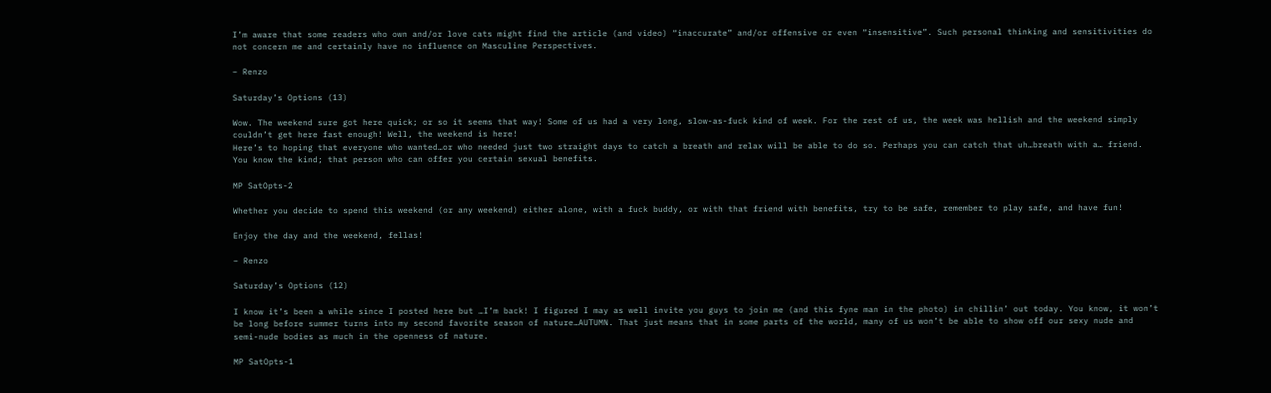I’m aware that some readers who own and/or love cats might find the article (and video) “inaccurate” and/or offensive or even “insensitive”. Such personal thinking and sensitivities do not concern me and certainly have no influence on Masculine Perspectives.

– Renzo

Saturday’s Options (13)

Wow. The weekend sure got here quick; or so it seems that way! Some of us had a very long, slow-as-fuck kind of week. For the rest of us, the week was hellish and the weekend simply couldn’t get here fast enough! Well, the weekend is here!
Here’s to hoping that everyone who wanted…or who needed just two straight days to catch a breath and relax will be able to do so. Perhaps you can catch that uh…breath with a… friend. You know the kind; that person who can offer you certain sexual benefits.

MP SatOpts-2

Whether you decide to spend this weekend (or any weekend) either alone, with a fuck buddy, or with that friend with benefits, try to be safe, remember to play safe, and have fun!

Enjoy the day and the weekend, fellas!

– Renzo

Saturday’s Options (12)

I know it’s been a while since I posted here but …I’m back! I figured I may as well invite you guys to join me (and this fyne man in the photo) in chillin’ out today. You know, it won’t be long before summer turns into my second favorite season of nature…AUTUMN. That just means that in some parts of the world, many of us won’t be able to show off our sexy nude and semi-nude bodies as much in the openness of nature.

MP SatOpts-1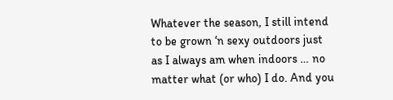Whatever the season, I still intend to be grown ‘n sexy outdoors just as I always am when indoors … no matter what (or who) I do. And you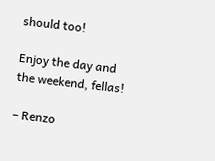should too!

Enjoy the day and the weekend, fellas!

– Renzo